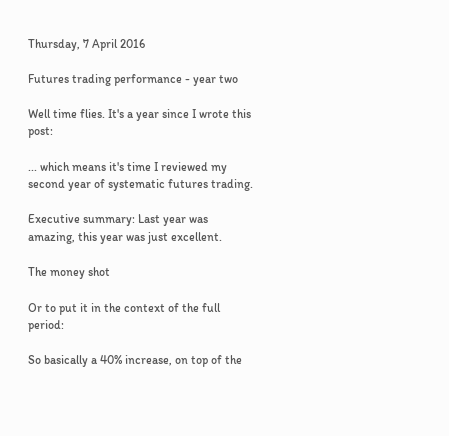Thursday, 7 April 2016

Futures trading performance - year two

Well time flies. It's a year since I wrote this post:

... which means it's time I reviewed my second year of systematic futures trading.

Executive summary: Last year was amazing, this year was just excellent.

The money shot

Or to put it in the context of the full period:

So basically a 40% increase, on top of the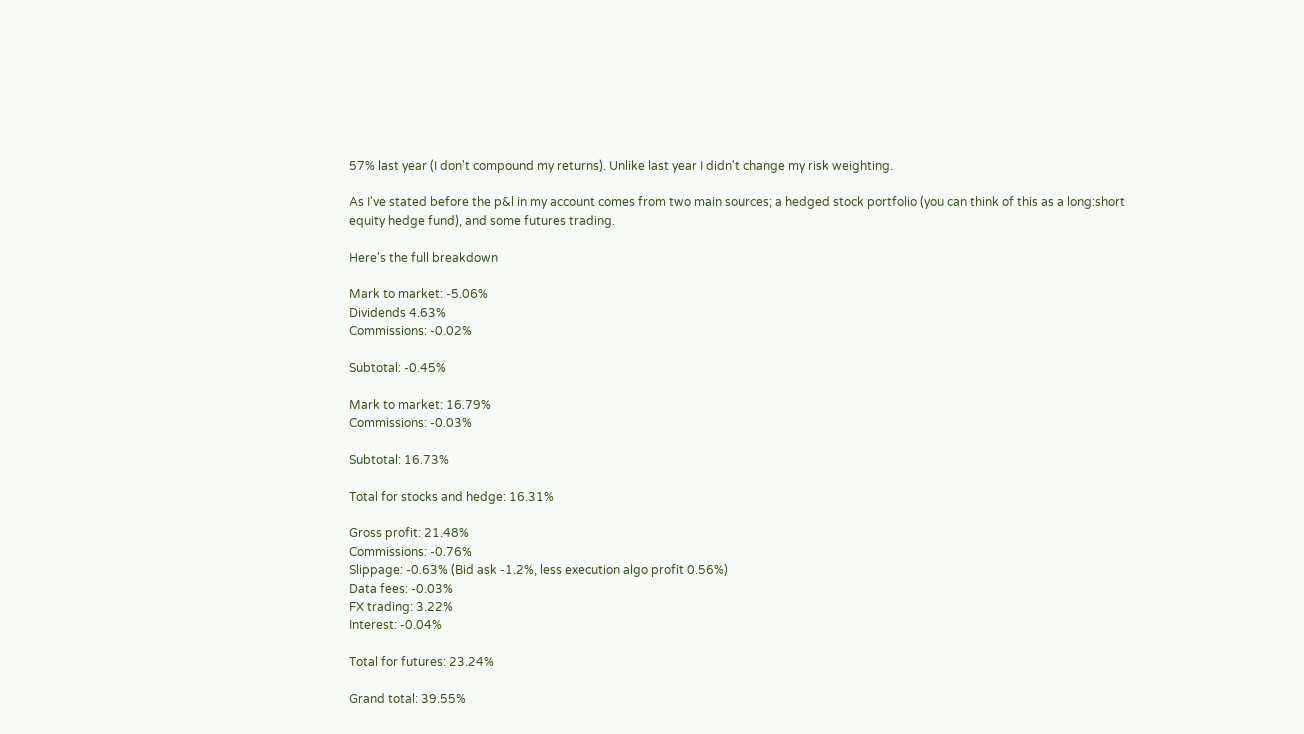57% last year (I don't compound my returns). Unlike last year I didn't change my risk weighting.

As I've stated before the p&l in my account comes from two main sources; a hedged stock portfolio (you can think of this as a long:short equity hedge fund), and some futures trading.

Here's the full breakdown

Mark to market: -5.06%
Dividends 4.63%
Commissions: -0.02%

Subtotal: -0.45%

Mark to market: 16.79%
Commissions: -0.03%

Subtotal: 16.73%

Total for stocks and hedge: 16.31%

Gross profit: 21.48%
Commissions: -0.76%
Slippage: -0.63% (Bid ask -1.2%, less execution algo profit 0.56%)
Data fees: -0.03%
FX trading: 3.22%
Interest: -0.04%

Total for futures: 23.24%

Grand total: 39.55%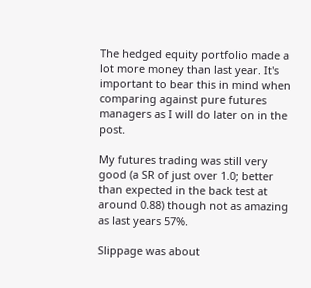The hedged equity portfolio made a lot more money than last year. It's important to bear this in mind when comparing against pure futures managers as I will do later on in the post.

My futures trading was still very good (a SR of just over 1.0; better than expected in the back test at around 0.88) though not as amazing as last years 57%.

Slippage was about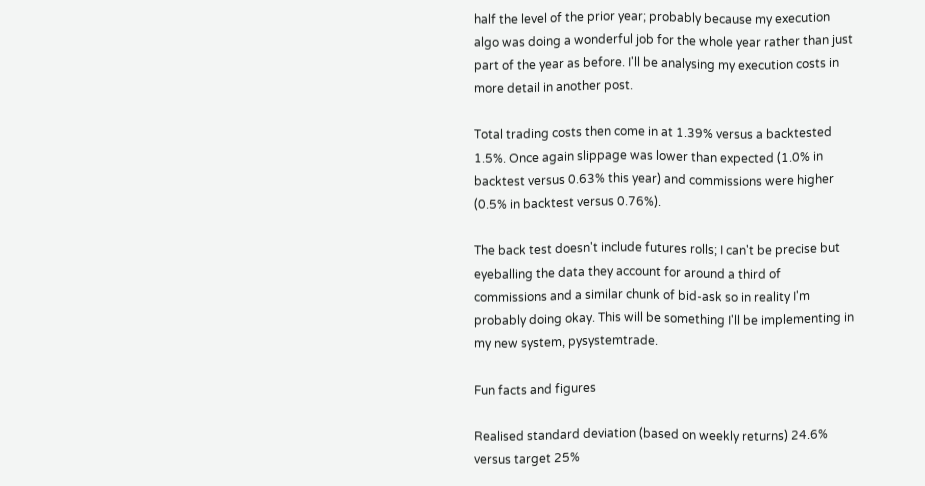half the level of the prior year; probably because my execution algo was doing a wonderful job for the whole year rather than just part of the year as before. I'll be analysing my execution costs in more detail in another post.

Total trading costs then come in at 1.39% versus a backtested 1.5%. Once again slippage was lower than expected (1.0% in backtest versus 0.63% this year) and commissions were higher (0.5% in backtest versus 0.76%).

The back test doesn't include futures rolls; I can't be precise but eyeballing the data they account for around a third of commissions and a similar chunk of bid-ask so in reality I'm probably doing okay. This will be something I'll be implementing in my new system, pysystemtrade.

Fun facts and figures

Realised standard deviation (based on weekly returns) 24.6% versus target 25%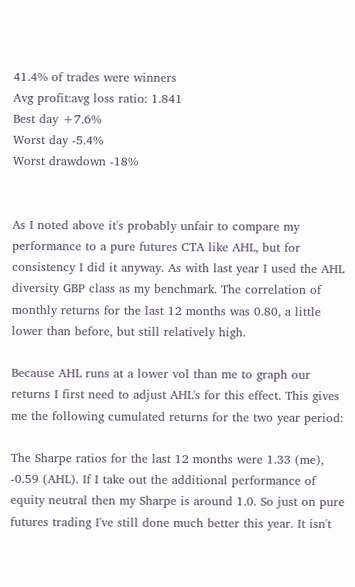41.4% of trades were winners
Avg profit:avg loss ratio: 1.841
Best day +7.6%
Worst day -5.4%
Worst drawdown -18%


As I noted above it's probably unfair to compare my performance to a pure futures CTA like AHL, but for consistency I did it anyway. As with last year I used the AHL diversity GBP class as my benchmark. The correlation of monthly returns for the last 12 months was 0.80, a little lower than before, but still relatively high.

Because AHL runs at a lower vol than me to graph our returns I first need to adjust AHL's for this effect. This gives me the following cumulated returns for the two year period:

The Sharpe ratios for the last 12 months were 1.33 (me), -0.59 (AHL). If I take out the additional performance of equity neutral then my Sharpe is around 1.0. So just on pure futures trading I've still done much better this year. It isn't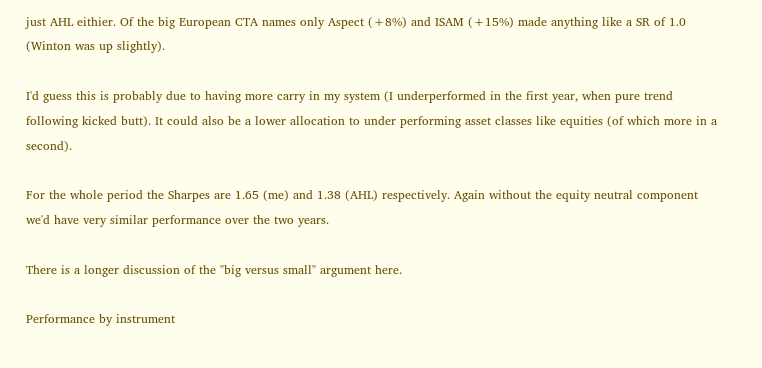just AHL eithier. Of the big European CTA names only Aspect (+8%) and ISAM (+15%) made anything like a SR of 1.0 (Winton was up slightly).

I'd guess this is probably due to having more carry in my system (I underperformed in the first year, when pure trend following kicked butt). It could also be a lower allocation to under performing asset classes like equities (of which more in a second).

For the whole period the Sharpes are 1.65 (me) and 1.38 (AHL) respectively. Again without the equity neutral component we'd have very similar performance over the two years.

There is a longer discussion of the "big versus small" argument here.

Performance by instrument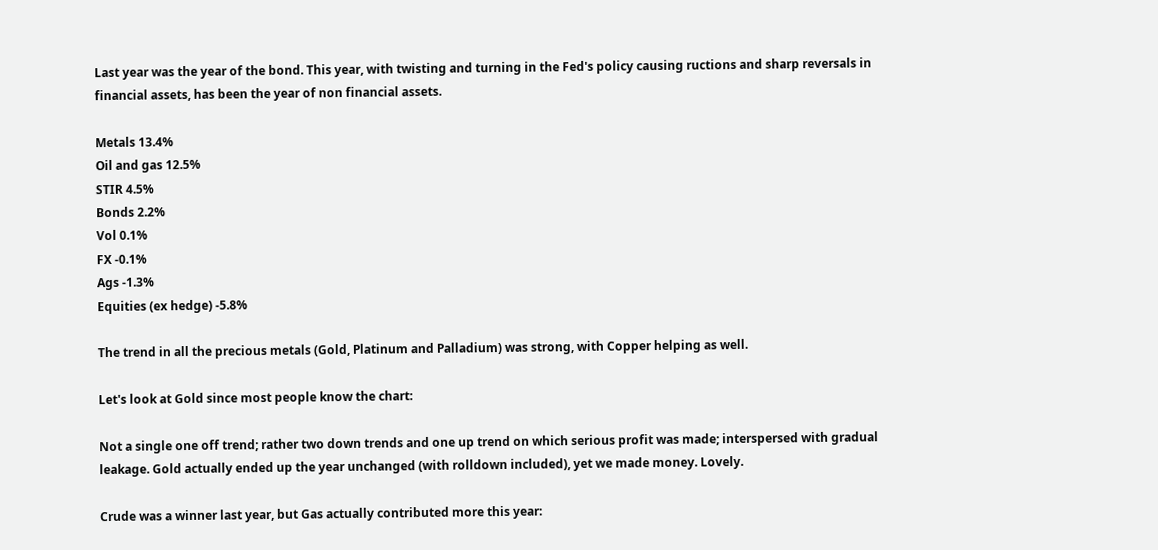Last year was the year of the bond. This year, with twisting and turning in the Fed's policy causing ructions and sharp reversals in financial assets, has been the year of non financial assets.

Metals 13.4%
Oil and gas 12.5%
STIR 4.5%
Bonds 2.2%
Vol 0.1%
FX -0.1%
Ags -1.3%
Equities (ex hedge) -5.8%

The trend in all the precious metals (Gold, Platinum and Palladium) was strong, with Copper helping as well.

Let's look at Gold since most people know the chart:

Not a single one off trend; rather two down trends and one up trend on which serious profit was made; interspersed with gradual leakage. Gold actually ended up the year unchanged (with rolldown included), yet we made money. Lovely.

Crude was a winner last year, but Gas actually contributed more this year: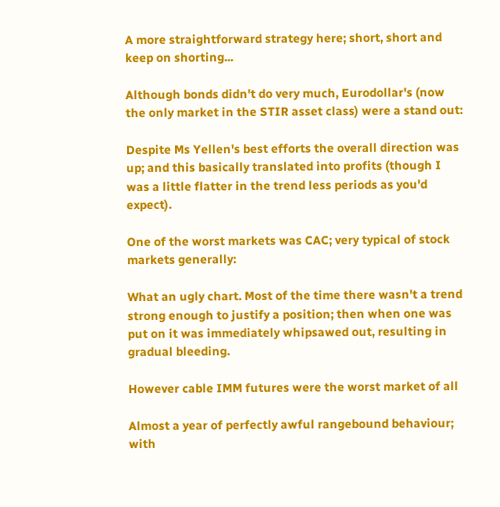A more straightforward strategy here; short, short and keep on shorting...

Although bonds didn't do very much, Eurodollar's (now the only market in the STIR asset class) were a stand out:

Despite Ms Yellen's best efforts the overall direction was up; and this basically translated into profits (though I was a little flatter in the trend less periods as you'd expect).

One of the worst markets was CAC; very typical of stock markets generally:

What an ugly chart. Most of the time there wasn't a trend strong enough to justify a position; then when one was put on it was immediately whipsawed out, resulting in gradual bleeding.

However cable IMM futures were the worst market of all

Almost a year of perfectly awful rangebound behaviour; with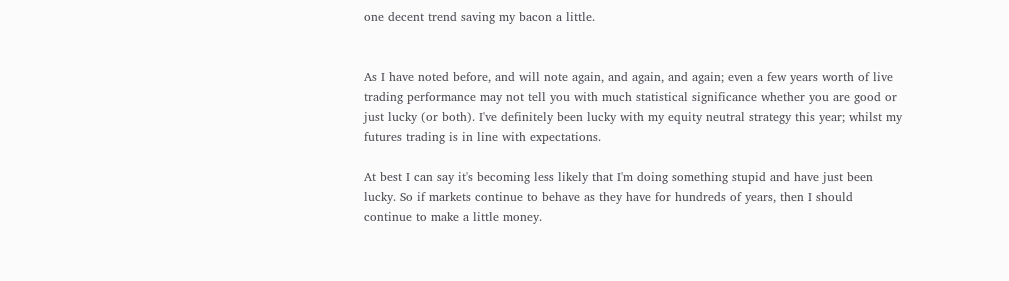one decent trend saving my bacon a little.


As I have noted before, and will note again, and again, and again; even a few years worth of live trading performance may not tell you with much statistical significance whether you are good or just lucky (or both). I've definitely been lucky with my equity neutral strategy this year; whilst my futures trading is in line with expectations.

At best I can say it's becoming less likely that I'm doing something stupid and have just been lucky. So if markets continue to behave as they have for hundreds of years, then I should continue to make a little money.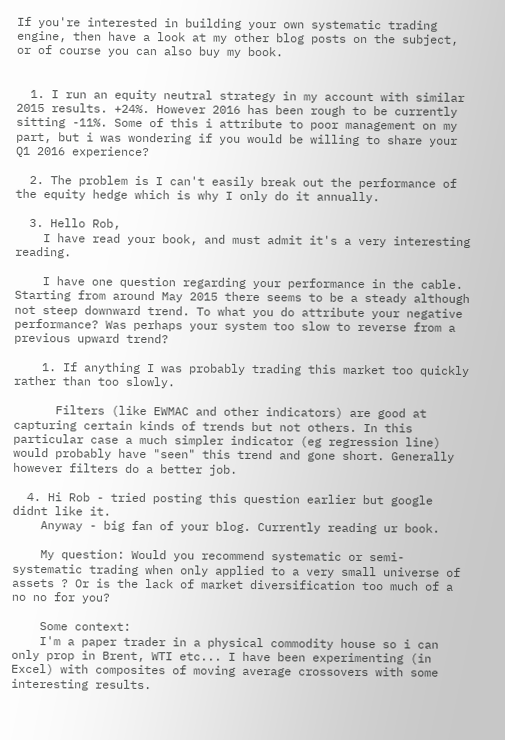If you're interested in building your own systematic trading engine, then have a look at my other blog posts on the subject, or of course you can also buy my book.


  1. I run an equity neutral strategy in my account with similar 2015 results. +24%. However 2016 has been rough to be currently sitting -11%. Some of this i attribute to poor management on my part, but i was wondering if you would be willing to share your Q1 2016 experience?

  2. The problem is I can't easily break out the performance of the equity hedge which is why I only do it annually.

  3. Hello Rob,
    I have read your book, and must admit it's a very interesting reading.

    I have one question regarding your performance in the cable. Starting from around May 2015 there seems to be a steady although not steep downward trend. To what you do attribute your negative performance? Was perhaps your system too slow to reverse from a previous upward trend?

    1. If anything I was probably trading this market too quickly rather than too slowly.

      Filters (like EWMAC and other indicators) are good at capturing certain kinds of trends but not others. In this particular case a much simpler indicator (eg regression line) would probably have "seen" this trend and gone short. Generally however filters do a better job.

  4. Hi Rob - tried posting this question earlier but google didnt like it.
    Anyway - big fan of your blog. Currently reading ur book.

    My question: Would you recommend systematic or semi-systematic trading when only applied to a very small universe of assets ? Or is the lack of market diversification too much of a no no for you?

    Some context:
    I'm a paper trader in a physical commodity house so i can only prop in Brent, WTI etc... I have been experimenting (in Excel) with composites of moving average crossovers with some interesting results.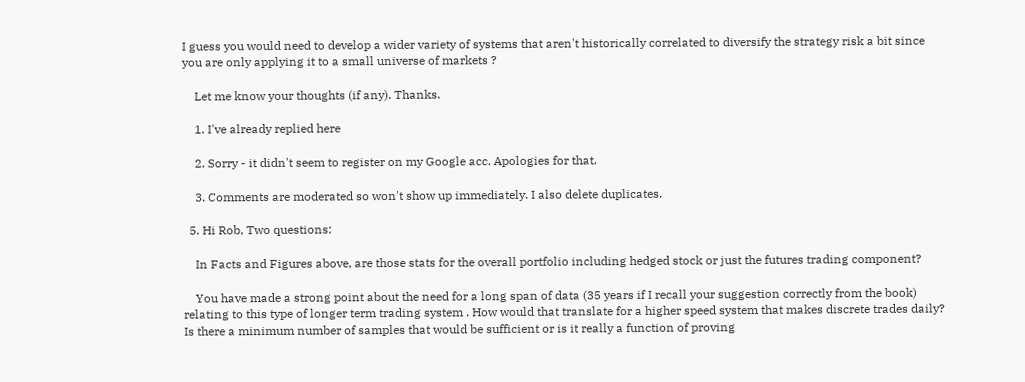I guess you would need to develop a wider variety of systems that aren't historically correlated to diversify the strategy risk a bit since you are only applying it to a small universe of markets ?

    Let me know your thoughts (if any). Thanks.

    1. I've already replied here

    2. Sorry - it didn't seem to register on my Google acc. Apologies for that.

    3. Comments are moderated so won't show up immediately. I also delete duplicates.

  5. Hi Rob, Two questions:

    In Facts and Figures above, are those stats for the overall portfolio including hedged stock or just the futures trading component?

    You have made a strong point about the need for a long span of data (35 years if I recall your suggestion correctly from the book) relating to this type of longer term trading system . How would that translate for a higher speed system that makes discrete trades daily? Is there a minimum number of samples that would be sufficient or is it really a function of proving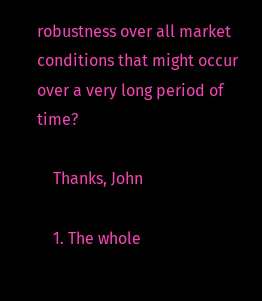robustness over all market conditions that might occur over a very long period of time?

    Thanks, John

    1. The whole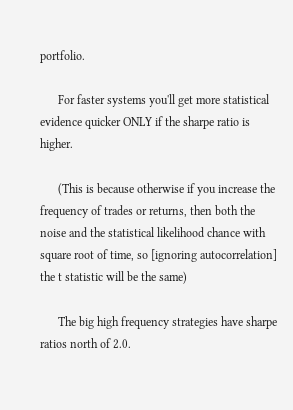portfolio.

      For faster systems you'll get more statistical evidence quicker ONLY if the sharpe ratio is higher.

      (This is because otherwise if you increase the frequency of trades or returns, then both the noise and the statistical likelihood chance with square root of time, so [ignoring autocorrelation] the t statistic will be the same)

      The big high frequency strategies have sharpe ratios north of 2.0.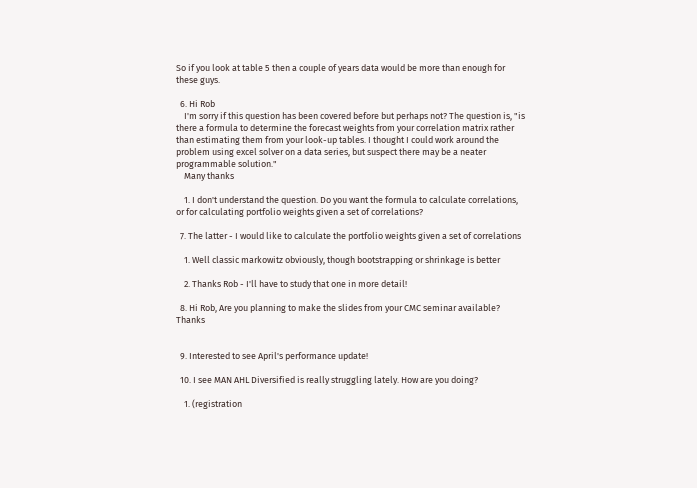So if you look at table 5 then a couple of years data would be more than enough for these guys.

  6. Hi Rob
    I'm sorry if this question has been covered before but perhaps not? The question is, "is there a formula to determine the forecast weights from your correlation matrix rather than estimating them from your look-up tables. I thought I could work around the problem using excel solver on a data series, but suspect there may be a neater programmable solution."
    Many thanks

    1. I don't understand the question. Do you want the formula to calculate correlations, or for calculating portfolio weights given a set of correlations?

  7. The latter - I would like to calculate the portfolio weights given a set of correlations

    1. Well classic markowitz obviously, though bootstrapping or shrinkage is better

    2. Thanks Rob - I'll have to study that one in more detail!

  8. Hi Rob, Are you planning to make the slides from your CMC seminar available? Thanks


  9. Interested to see April's performance update!

  10. I see MAN AHL Diversified is really struggling lately. How are you doing?

    1. (registration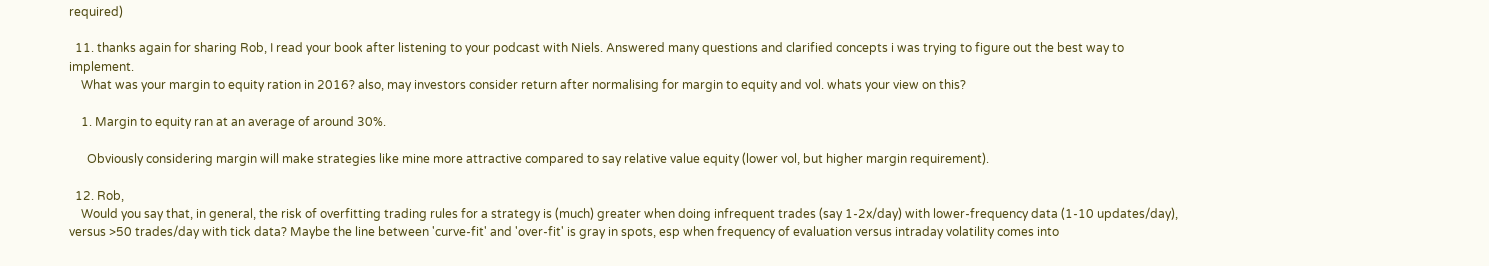required)

  11. thanks again for sharing Rob, I read your book after listening to your podcast with Niels. Answered many questions and clarified concepts i was trying to figure out the best way to implement.
    What was your margin to equity ration in 2016? also, may investors consider return after normalising for margin to equity and vol. whats your view on this?

    1. Margin to equity ran at an average of around 30%.

      Obviously considering margin will make strategies like mine more attractive compared to say relative value equity (lower vol, but higher margin requirement).

  12. Rob,
    Would you say that, in general, the risk of overfitting trading rules for a strategy is (much) greater when doing infrequent trades (say 1-2x/day) with lower-frequency data (1-10 updates/day), versus >50 trades/day with tick data? Maybe the line between 'curve-fit' and 'over-fit' is gray in spots, esp when frequency of evaluation versus intraday volatility comes into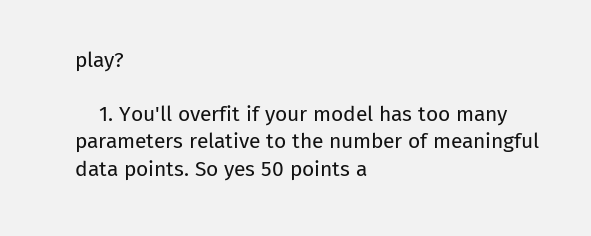play?

    1. You'll overfit if your model has too many parameters relative to the number of meaningful data points. So yes 50 points a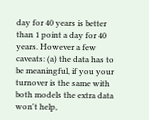day for 40 years is better than 1 point a day for 40 years. However a few caveats: (a) the data has to be meaningful, if you your turnover is the same with both models the extra data won't help,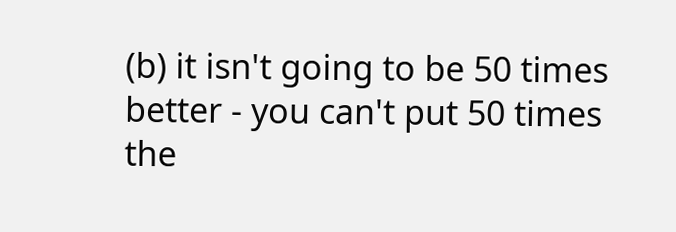(b) it isn't going to be 50 times better - you can't put 50 times the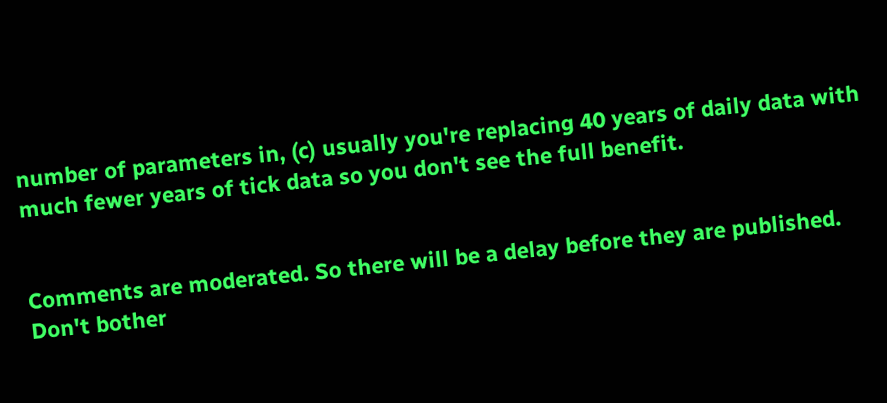number of parameters in, (c) usually you're replacing 40 years of daily data with much fewer years of tick data so you don't see the full benefit.


Comments are moderated. So there will be a delay before they are published. Don't bother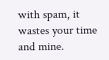with spam, it wastes your time and mine.